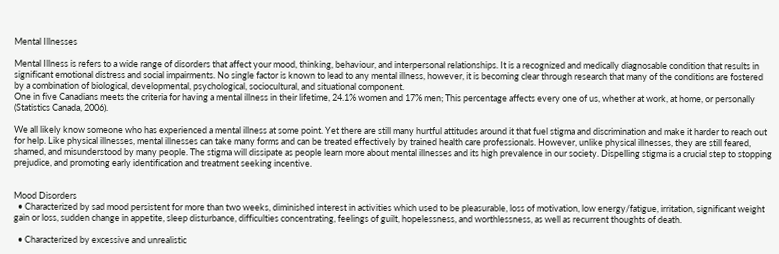Mental Illnesses

Mental Illness is refers to a wide range of disorders that affect your mood, thinking, behaviour, and interpersonal relationships. It is a recognized and medically diagnosable condition that results in significant emotional distress and social impairments. No single factor is known to lead to any mental illness, however, it is becoming clear through research that many of the conditions are fostered by a combination of biological, developmental, psychological, sociocultural, and situational component.
One in five Canadians meets the criteria for having a mental illness in their lifetime, 24.1% women and 17% men; This percentage affects every one of us, whether at work, at home, or personally (Statistics Canada, 2006).

We all likely know someone who has experienced a mental illness at some point. Yet there are still many hurtful attitudes around it that fuel stigma and discrimination and make it harder to reach out for help. Like physical illnesses, mental illnesses can take many forms and can be treated effectively by trained health care professionals. However, unlike physical illnesses, they are still feared, shamed, and misunderstood by many people. The stigma will dissipate as people learn more about mental illnesses and its high prevalence in our society. Dispelling stigma is a crucial step to stopping prejudice, and promoting early identification and treatment seeking incentive.


Mood Disorders
  • Characterized by sad mood persistent for more than two weeks, diminished interest in activities which used to be pleasurable, loss of motivation, low energy/fatigue, irritation, significant weight gain or loss, sudden change in appetite, sleep disturbance, difficulties concentrating, feelings of guilt, hopelessness, and worthlessness, as well as recurrent thoughts of death.

  • Characterized by excessive and unrealistic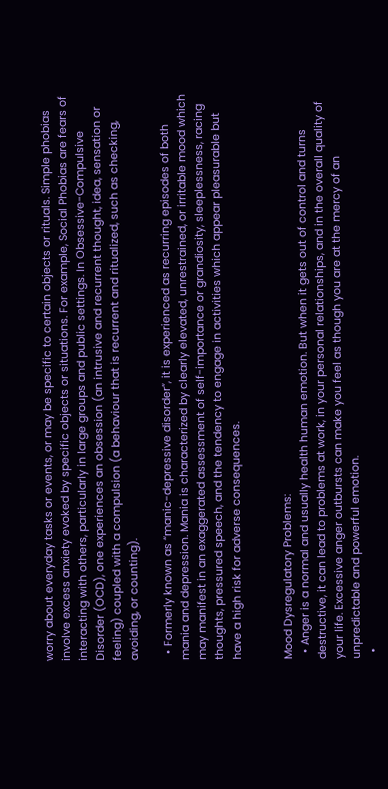worry about everyday tasks or events, or may be specific to certain objects or rituals. Simple phobias involve excess anxiety evoked by specific objects or situations. For example, Social Phobias are fears of interacting with others, particularly in large groups and public settings. In Obsessive-Compulsive Disorder (OCD), one experiences an obsession (an intrusive and recurrent thought, idea, sensation or feeling) coupled with a compulsion (a behaviour that is recurrent and ritualized, such as checking, avoiding, or counting).

  • Formerly known as “manic-depressive disorder”, it is experienced as recurring episodes of both mania and depression. Mania is characterized by clearly elevated, unrestrained, or irritable mood which may manifest in an exaggerated assessment of self-importance or grandiosity, sleeplessness, racing thoughts, pressured speech, and the tendency to engage in activities which appear pleasurable but have a high risk for adverse consequences.


Mood Dysregulatory Problems:
  • Anger is a normal and usually health human emotion. But when it gets out of control and turns destructive, it can lead to problems at work, in your personal relationships, and in the overall quality of your life. Excessive anger outbursts can make you feel as though you are at the mercy of an unpredictable and powerful emotion.
  •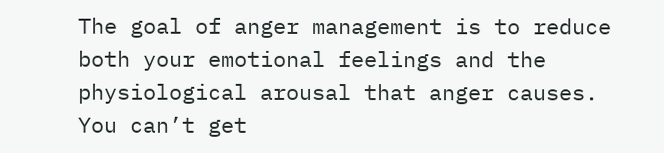The goal of anger management is to reduce both your emotional feelings and the physiological arousal that anger causes. You can’t get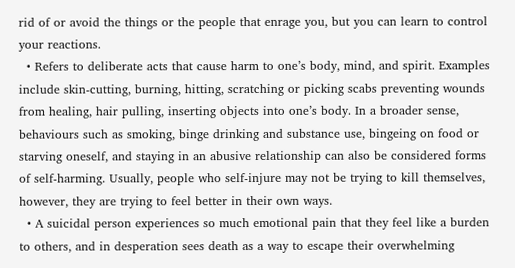rid of or avoid the things or the people that enrage you, but you can learn to control your reactions.
  • Refers to deliberate acts that cause harm to one’s body, mind, and spirit. Examples include skin-cutting, burning, hitting, scratching or picking scabs preventing wounds from healing, hair pulling, inserting objects into one’s body. In a broader sense, behaviours such as smoking, binge drinking and substance use, bingeing on food or starving oneself, and staying in an abusive relationship can also be considered forms of self-harming. Usually, people who self-injure may not be trying to kill themselves, however, they are trying to feel better in their own ways.
  • A suicidal person experiences so much emotional pain that they feel like a burden to others, and in desperation sees death as a way to escape their overwhelming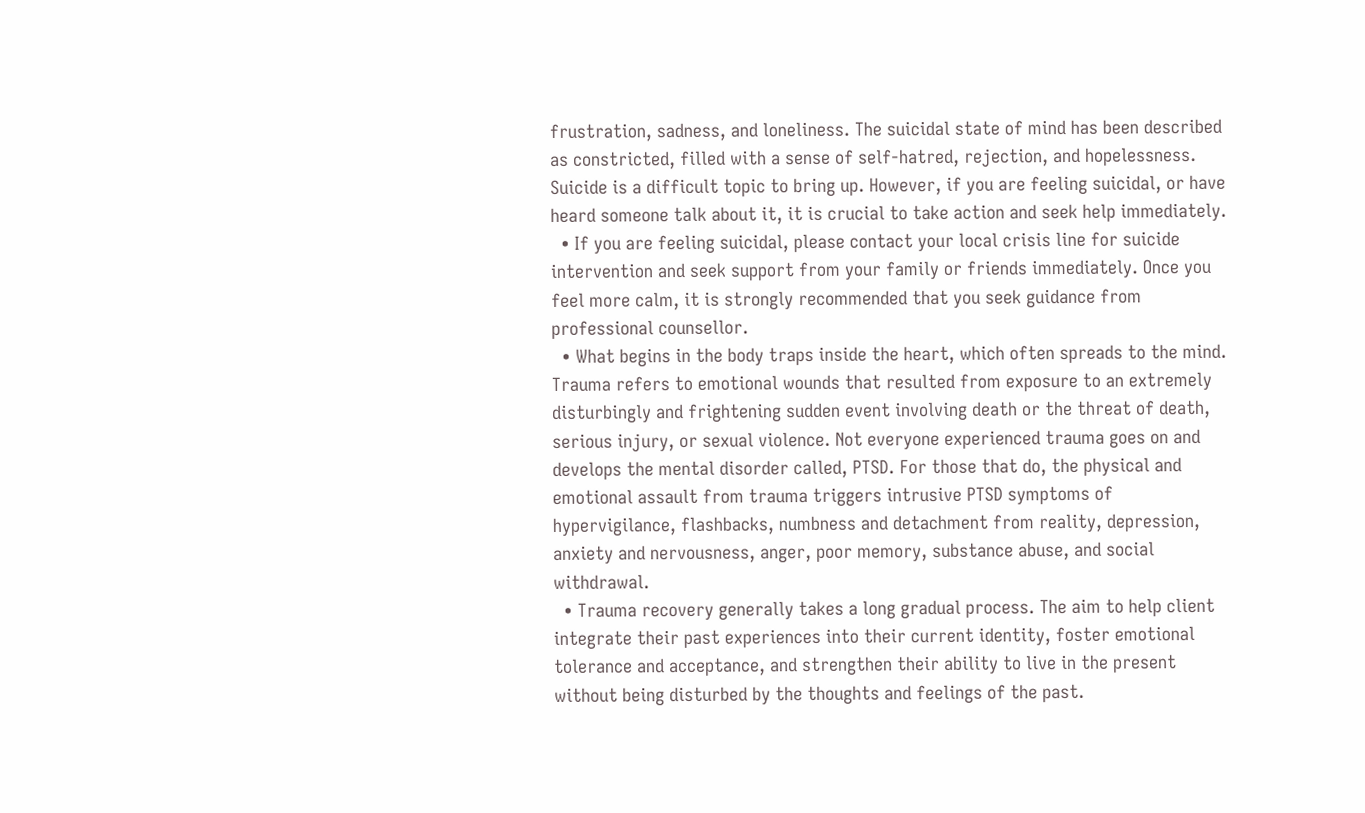frustration, sadness, and loneliness. The suicidal state of mind has been described as constricted, filled with a sense of self-hatred, rejection, and hopelessness. Suicide is a difficult topic to bring up. However, if you are feeling suicidal, or have heard someone talk about it, it is crucial to take action and seek help immediately.
  • If you are feeling suicidal, please contact your local crisis line for suicide intervention and seek support from your family or friends immediately. Once you feel more calm, it is strongly recommended that you seek guidance from professional counsellor.
  • What begins in the body traps inside the heart, which often spreads to the mind. Trauma refers to emotional wounds that resulted from exposure to an extremely disturbingly and frightening sudden event involving death or the threat of death, serious injury, or sexual violence. Not everyone experienced trauma goes on and develops the mental disorder called, PTSD. For those that do, the physical and emotional assault from trauma triggers intrusive PTSD symptoms of hypervigilance, flashbacks, numbness and detachment from reality, depression, anxiety and nervousness, anger, poor memory, substance abuse, and social withdrawal.
  • Trauma recovery generally takes a long gradual process. The aim to help client integrate their past experiences into their current identity, foster emotional tolerance and acceptance, and strengthen their ability to live in the present without being disturbed by the thoughts and feelings of the past.